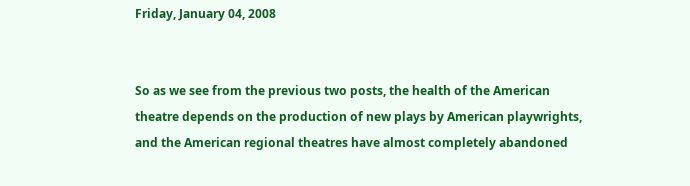Friday, January 04, 2008


So as we see from the previous two posts, the health of the American theatre depends on the production of new plays by American playwrights, and the American regional theatres have almost completely abandoned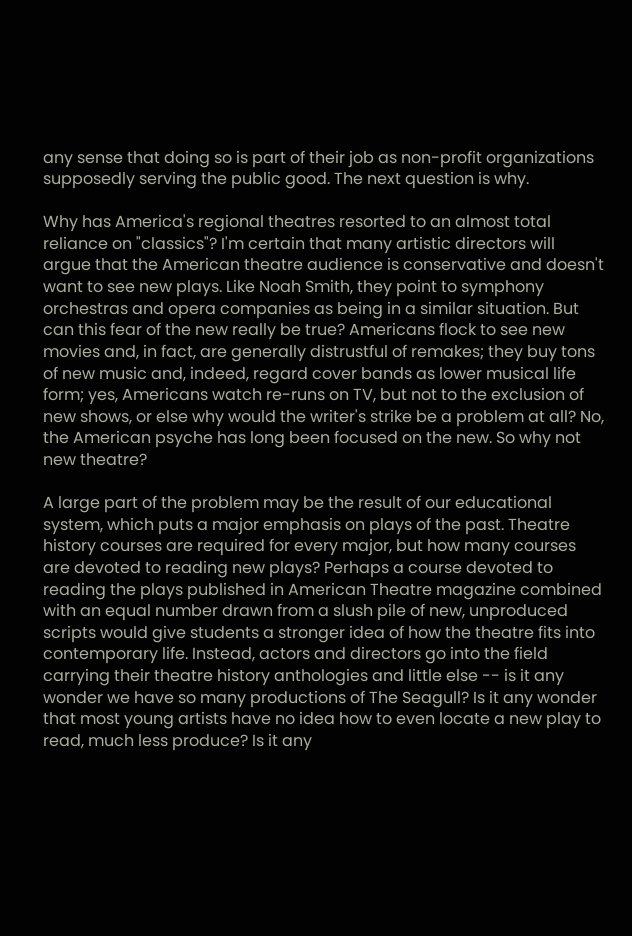any sense that doing so is part of their job as non-profit organizations supposedly serving the public good. The next question is why.

Why has America's regional theatres resorted to an almost total reliance on "classics"? I'm certain that many artistic directors will argue that the American theatre audience is conservative and doesn't want to see new plays. Like Noah Smith, they point to symphony orchestras and opera companies as being in a similar situation. But can this fear of the new really be true? Americans flock to see new movies and, in fact, are generally distrustful of remakes; they buy tons of new music and, indeed, regard cover bands as lower musical life form; yes, Americans watch re-runs on TV, but not to the exclusion of new shows, or else why would the writer's strike be a problem at all? No, the American psyche has long been focused on the new. So why not new theatre?

A large part of the problem may be the result of our educational system, which puts a major emphasis on plays of the past. Theatre history courses are required for every major, but how many courses are devoted to reading new plays? Perhaps a course devoted to reading the plays published in American Theatre magazine combined with an equal number drawn from a slush pile of new, unproduced scripts would give students a stronger idea of how the theatre fits into contemporary life. Instead, actors and directors go into the field carrying their theatre history anthologies and little else -- is it any wonder we have so many productions of The Seagull? Is it any wonder that most young artists have no idea how to even locate a new play to read, much less produce? Is it any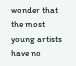wonder that the most young artists have no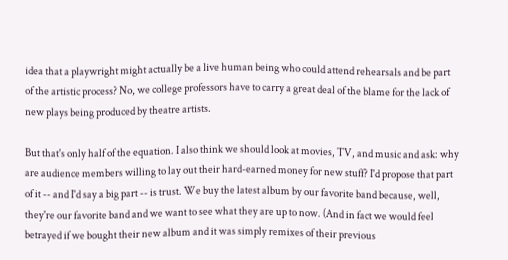idea that a playwright might actually be a live human being who could attend rehearsals and be part of the artistic process? No, we college professors have to carry a great deal of the blame for the lack of new plays being produced by theatre artists.

But that's only half of the equation. I also think we should look at movies, TV, and music and ask: why are audience members willing to lay out their hard-earned money for new stuff? I'd propose that part of it -- and I'd say a big part -- is trust. We buy the latest album by our favorite band because, well, they're our favorite band and we want to see what they are up to now. (And in fact we would feel betrayed if we bought their new album and it was simply remixes of their previous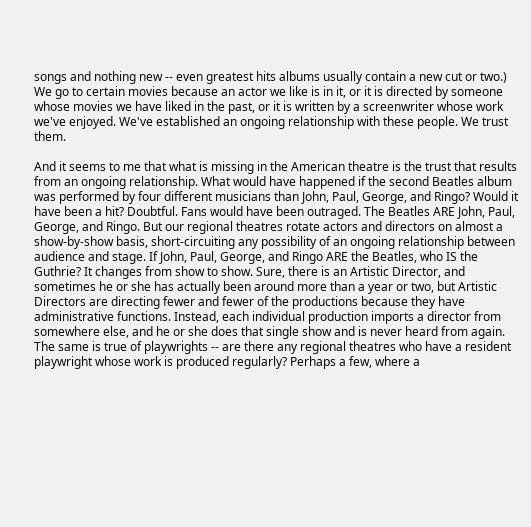songs and nothing new -- even greatest hits albums usually contain a new cut or two.) We go to certain movies because an actor we like is in it, or it is directed by someone whose movies we have liked in the past, or it is written by a screenwriter whose work we've enjoyed. We've established an ongoing relationship with these people. We trust them.

And it seems to me that what is missing in the American theatre is the trust that results from an ongoing relationship. What would have happened if the second Beatles album was performed by four different musicians than John, Paul, George, and Ringo? Would it have been a hit? Doubtful. Fans would have been outraged. The Beatles ARE John, Paul, George, and Ringo. But our regional theatres rotate actors and directors on almost a show-by-show basis, short-circuiting any possibility of an ongoing relationship between audience and stage. If John, Paul, George, and Ringo ARE the Beatles, who IS the Guthrie? It changes from show to show. Sure, there is an Artistic Director, and sometimes he or she has actually been around more than a year or two, but Artistic Directors are directing fewer and fewer of the productions because they have administrative functions. Instead, each individual production imports a director from somewhere else, and he or she does that single show and is never heard from again. The same is true of playwrights -- are there any regional theatres who have a resident playwright whose work is produced regularly? Perhaps a few, where a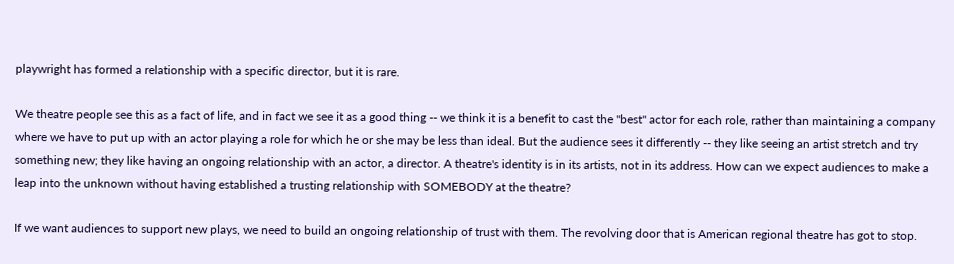playwright has formed a relationship with a specific director, but it is rare.

We theatre people see this as a fact of life, and in fact we see it as a good thing -- we think it is a benefit to cast the "best" actor for each role, rather than maintaining a company where we have to put up with an actor playing a role for which he or she may be less than ideal. But the audience sees it differently -- they like seeing an artist stretch and try something new; they like having an ongoing relationship with an actor, a director. A theatre's identity is in its artists, not in its address. How can we expect audiences to make a leap into the unknown without having established a trusting relationship with SOMEBODY at the theatre?

If we want audiences to support new plays, we need to build an ongoing relationship of trust with them. The revolving door that is American regional theatre has got to stop.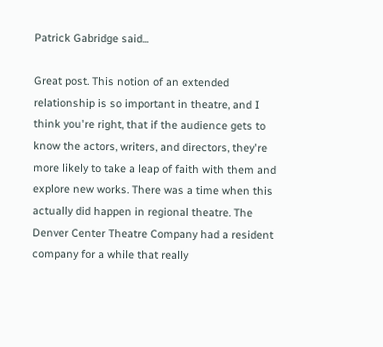Patrick Gabridge said...

Great post. This notion of an extended relationship is so important in theatre, and I think you're right, that if the audience gets to know the actors, writers, and directors, they're more likely to take a leap of faith with them and explore new works. There was a time when this actually did happen in regional theatre. The Denver Center Theatre Company had a resident company for a while that really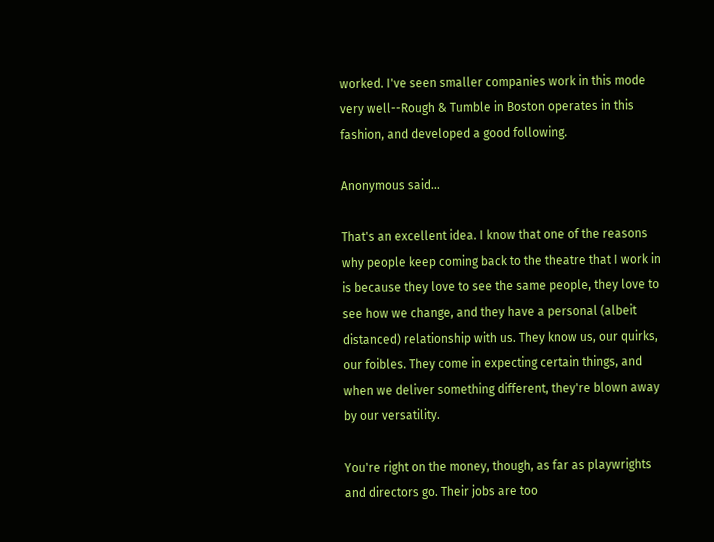worked. I've seen smaller companies work in this mode very well--Rough & Tumble in Boston operates in this fashion, and developed a good following.

Anonymous said...

That's an excellent idea. I know that one of the reasons why people keep coming back to the theatre that I work in is because they love to see the same people, they love to see how we change, and they have a personal (albeit distanced) relationship with us. They know us, our quirks, our foibles. They come in expecting certain things, and when we deliver something different, they're blown away by our versatility.

You're right on the money, though, as far as playwrights and directors go. Their jobs are too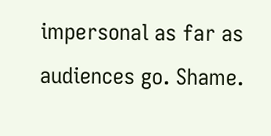impersonal as far as audiences go. Shame.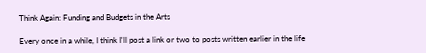Think Again: Funding and Budgets in the Arts

Every once in a while, I think I'll post a link or two to posts written earlier in the life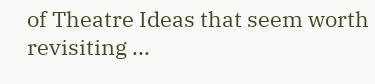of Theatre Ideas that seem worth revisiting ...